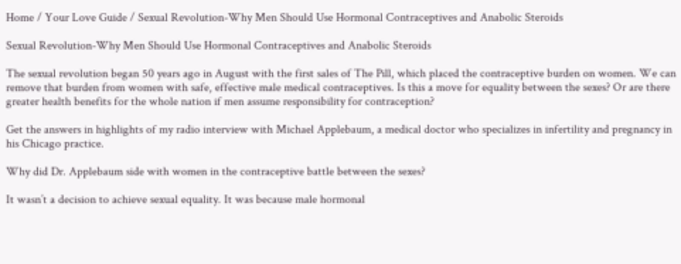Home / Your Love Guide / Sexual Revolution-Why Men Should Use Hormonal Contraceptives and Anabolic Steroids

Sexual Revolution-Why Men Should Use Hormonal Contraceptives and Anabolic Steroids

The sexual revolution began 50 years ago in August with the first sales of The Pill, which placed the contraceptive burden on women. We can remove that burden from women with safe, effective male medical contraceptives. Is this a move for equality between the sexes? Or are there greater health benefits for the whole nation if men assume responsibility for contraception?

Get the answers in highlights of my radio interview with Michael Applebaum, a medical doctor who specializes in infertility and pregnancy in his Chicago practice.

Why did Dr. Applebaum side with women in the contraceptive battle between the sexes?

It wasn’t a decision to achieve sexual equality. It was because male hormonal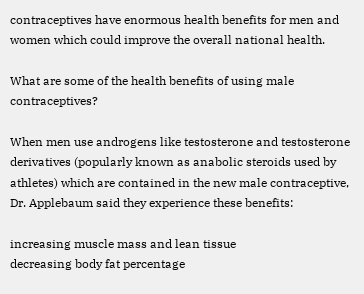contraceptives have enormous health benefits for men and women which could improve the overall national health.

What are some of the health benefits of using male contraceptives?

When men use androgens like testosterone and testosterone derivatives (popularly known as anabolic steroids used by athletes) which are contained in the new male contraceptive, Dr. Applebaum said they experience these benefits:

increasing muscle mass and lean tissue
decreasing body fat percentage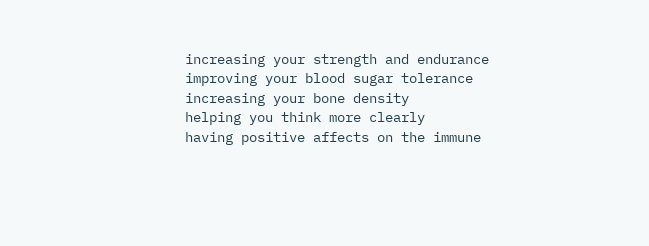increasing your strength and endurance
improving your blood sugar tolerance
increasing your bone density
helping you think more clearly
having positive affects on the immune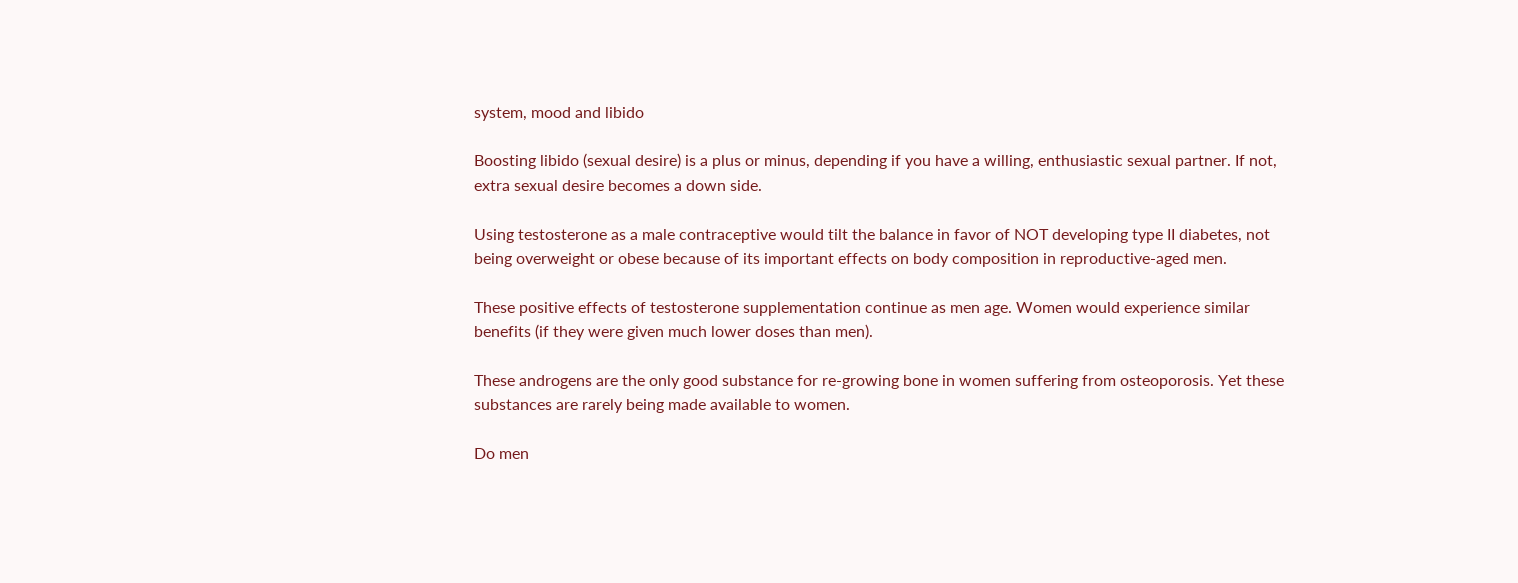system, mood and libido

Boosting libido (sexual desire) is a plus or minus, depending if you have a willing, enthusiastic sexual partner. If not, extra sexual desire becomes a down side.

Using testosterone as a male contraceptive would tilt the balance in favor of NOT developing type II diabetes, not being overweight or obese because of its important effects on body composition in reproductive-aged men.

These positive effects of testosterone supplementation continue as men age. Women would experience similar benefits (if they were given much lower doses than men).

These androgens are the only good substance for re-growing bone in women suffering from osteoporosis. Yet these substances are rarely being made available to women.

Do men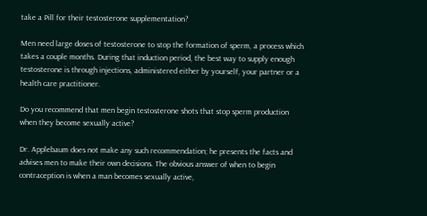take a Pill for their testosterone supplementation?

Men need large doses of testosterone to stop the formation of sperm, a process which takes a couple months. During that induction period, the best way to supply enough testosterone is through injections, administered either by yourself, your partner or a health care practitioner.

Do you recommend that men begin testosterone shots that stop sperm production when they become sexually active?

Dr. Applebaum does not make any such recommendation; he presents the facts and advises men to make their own decisions. The obvious answer of when to begin contraception is when a man becomes sexually active,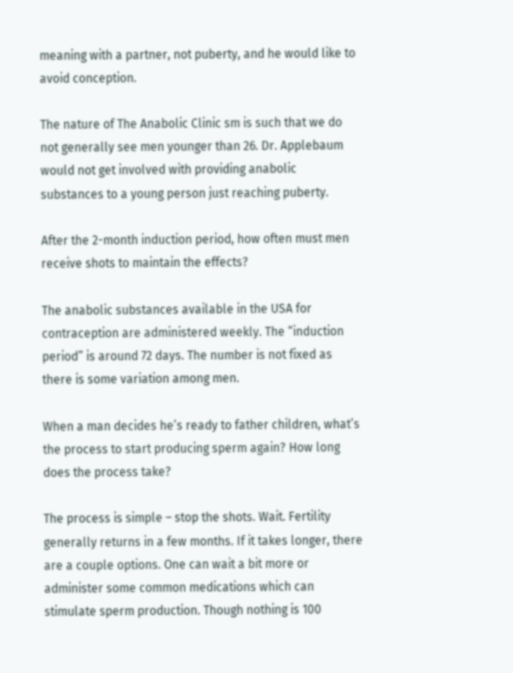meaning with a partner, not puberty, and he would like to avoid conception.

The nature of The Anabolic Clinic sm is such that we do not generally see men younger than 26. Dr. Applebaum would not get involved with providing anabolic substances to a young person just reaching puberty.

After the 2-month induction period, how often must men receive shots to maintain the effects?

The anabolic substances available in the USA for contraception are administered weekly. The “induction period” is around 72 days. The number is not fixed as there is some variation among men.

When a man decides he’s ready to father children, what’s the process to start producing sperm again? How long does the process take?

The process is simple – stop the shots. Wait. Fertility generally returns in a few months. If it takes longer, there are a couple options. One can wait a bit more or administer some common medications which can stimulate sperm production. Though nothing is 100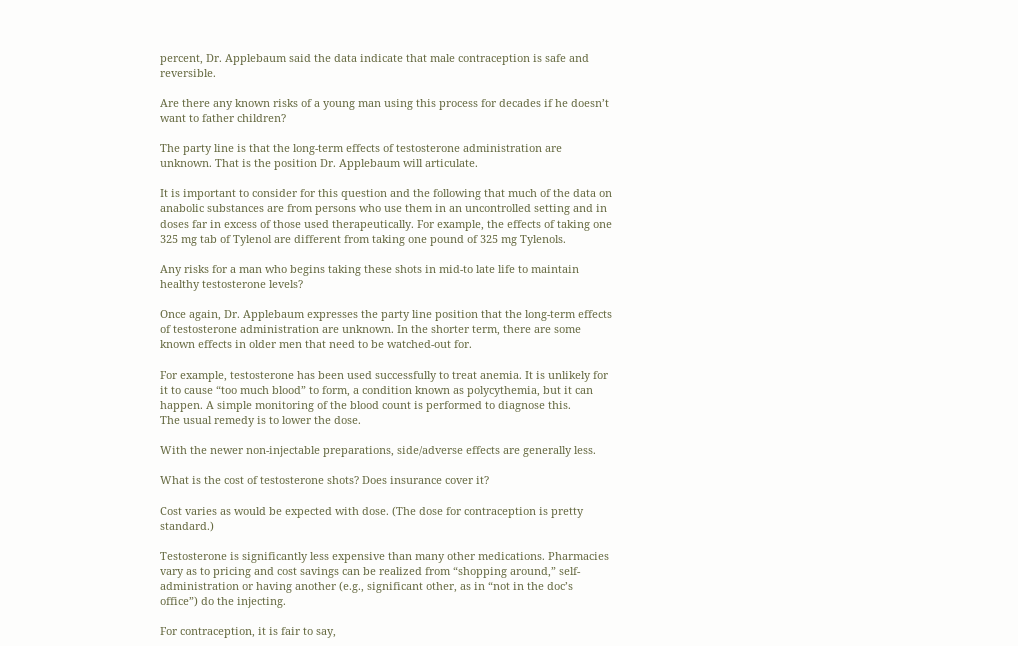percent, Dr. Applebaum said the data indicate that male contraception is safe and reversible.

Are there any known risks of a young man using this process for decades if he doesn’t want to father children?

The party line is that the long-term effects of testosterone administration are unknown. That is the position Dr. Applebaum will articulate.

It is important to consider for this question and the following that much of the data on anabolic substances are from persons who use them in an uncontrolled setting and in doses far in excess of those used therapeutically. For example, the effects of taking one 325 mg tab of Tylenol are different from taking one pound of 325 mg Tylenols.

Any risks for a man who begins taking these shots in mid-to late life to maintain healthy testosterone levels?

Once again, Dr. Applebaum expresses the party line position that the long-term effects of testosterone administration are unknown. In the shorter term, there are some known effects in older men that need to be watched-out for.

For example, testosterone has been used successfully to treat anemia. It is unlikely for it to cause “too much blood” to form, a condition known as polycythemia, but it can happen. A simple monitoring of the blood count is performed to diagnose this.
The usual remedy is to lower the dose.

With the newer non-injectable preparations, side/adverse effects are generally less.

What is the cost of testosterone shots? Does insurance cover it?

Cost varies as would be expected with dose. (The dose for contraception is pretty standard.)

Testosterone is significantly less expensive than many other medications. Pharmacies vary as to pricing and cost savings can be realized from “shopping around,” self-administration or having another (e.g., significant other, as in “not in the doc’s office”) do the injecting.

For contraception, it is fair to say,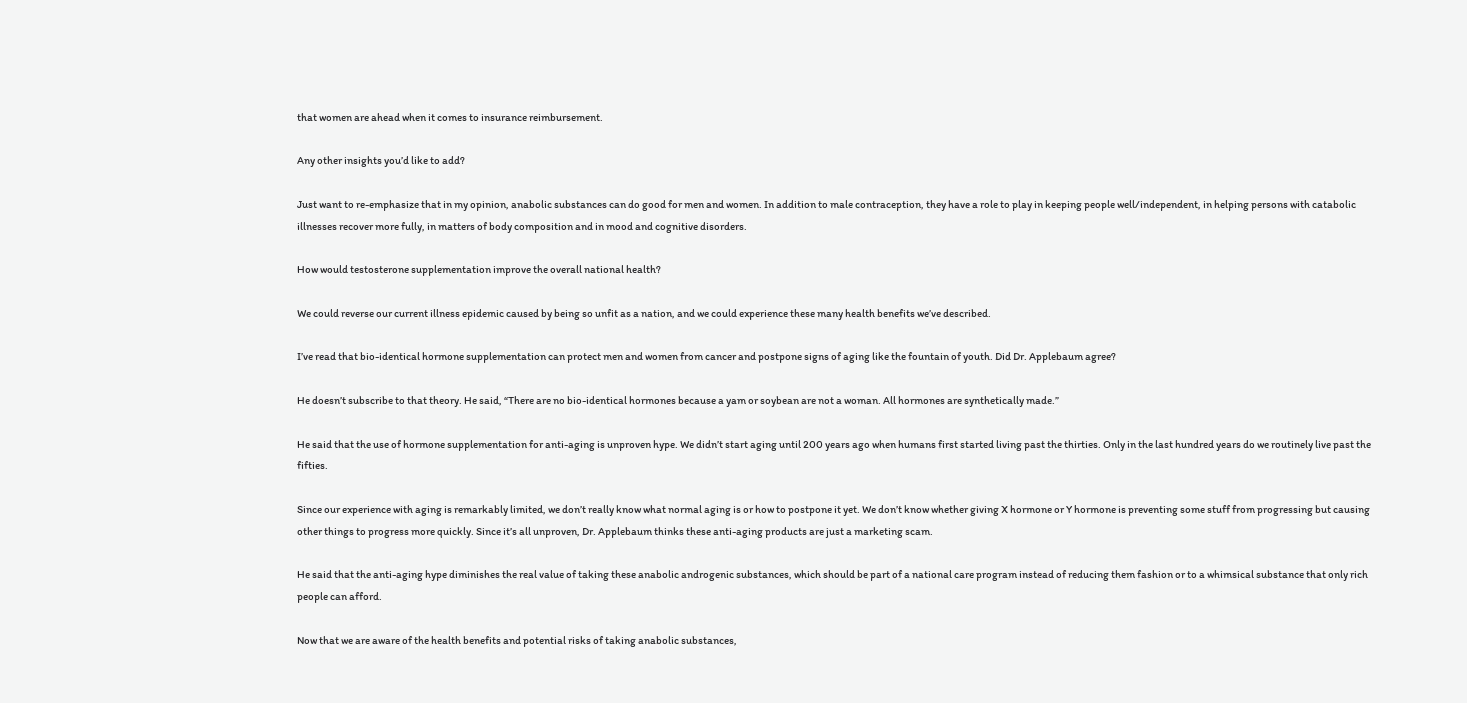that women are ahead when it comes to insurance reimbursement.

Any other insights you’d like to add?

Just want to re-emphasize that in my opinion, anabolic substances can do good for men and women. In addition to male contraception, they have a role to play in keeping people well/independent, in helping persons with catabolic illnesses recover more fully, in matters of body composition and in mood and cognitive disorders.

How would testosterone supplementation improve the overall national health?

We could reverse our current illness epidemic caused by being so unfit as a nation, and we could experience these many health benefits we’ve described.

I’ve read that bio-identical hormone supplementation can protect men and women from cancer and postpone signs of aging like the fountain of youth. Did Dr. Applebaum agree?

He doesn’t subscribe to that theory. He said, “There are no bio-identical hormones because a yam or soybean are not a woman. All hormones are synthetically made.”

He said that the use of hormone supplementation for anti-aging is unproven hype. We didn’t start aging until 200 years ago when humans first started living past the thirties. Only in the last hundred years do we routinely live past the fifties.

Since our experience with aging is remarkably limited, we don’t really know what normal aging is or how to postpone it yet. We don’t know whether giving X hormone or Y hormone is preventing some stuff from progressing but causing other things to progress more quickly. Since it’s all unproven, Dr. Applebaum thinks these anti-aging products are just a marketing scam.

He said that the anti-aging hype diminishes the real value of taking these anabolic androgenic substances, which should be part of a national care program instead of reducing them fashion or to a whimsical substance that only rich people can afford.

Now that we are aware of the health benefits and potential risks of taking anabolic substances,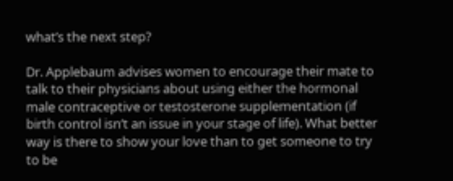what’s the next step?

Dr. Applebaum advises women to encourage their mate to talk to their physicians about using either the hormonal male contraceptive or testosterone supplementation (if birth control isn’t an issue in your stage of life). What better way is there to show your love than to get someone to try to be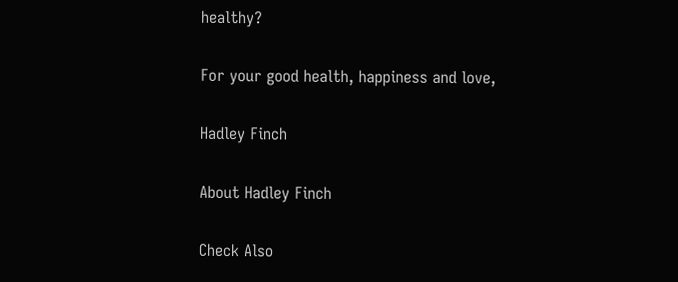healthy?

For your good health, happiness and love,

Hadley Finch

About Hadley Finch

Check Also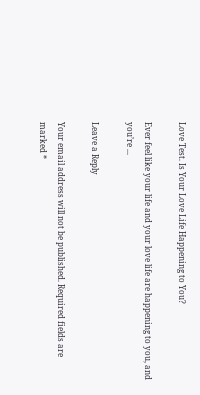Love Test. Is Your Love Life Happening to You?

Ever feel like your life and your love life are happening to you, and you’re ...

Leave a Reply

Your email address will not be published. Required fields are marked *